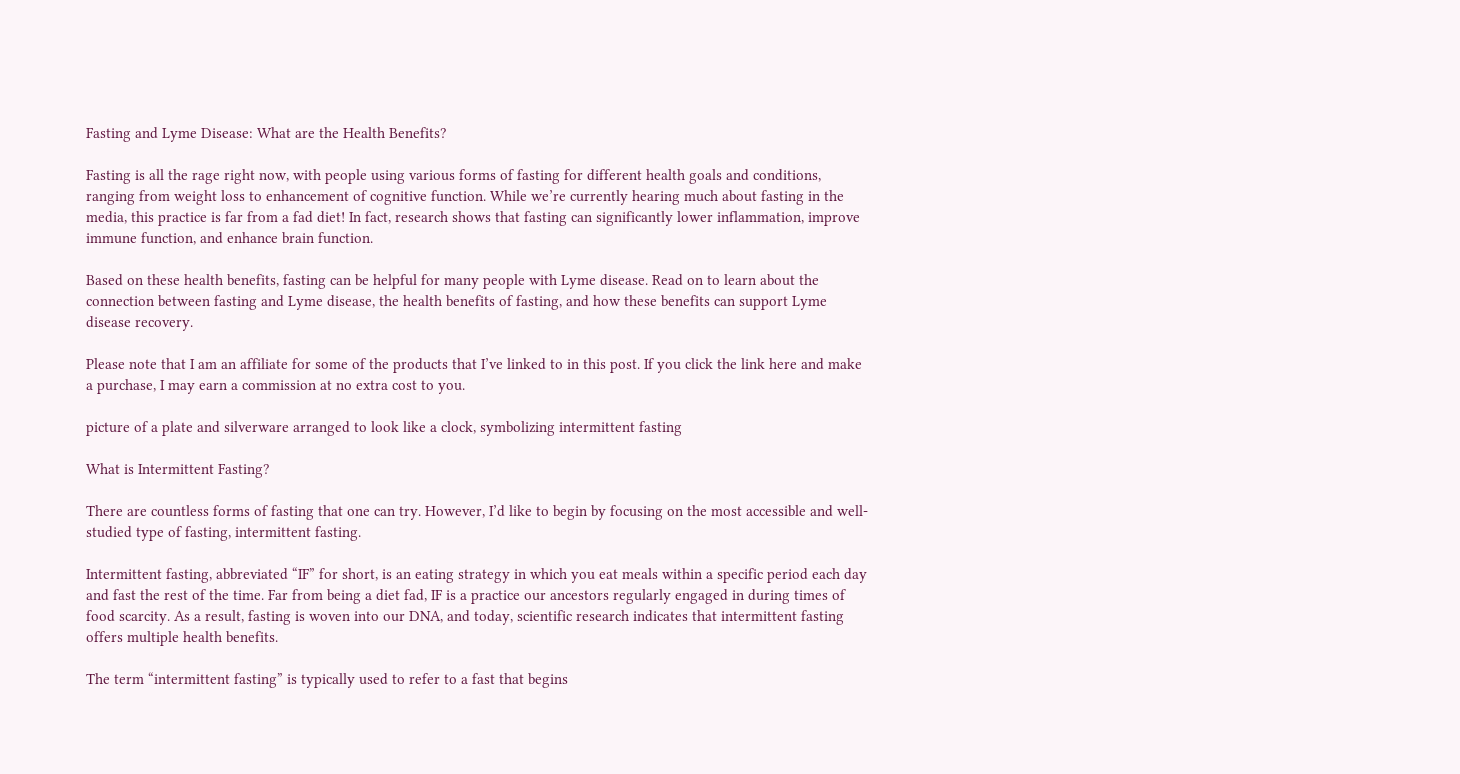Fasting and Lyme Disease: What are the Health Benefits?

Fasting is all the rage right now, with people using various forms of fasting for different health goals and conditions, ranging from weight loss to enhancement of cognitive function. While we’re currently hearing much about fasting in the media, this practice is far from a fad diet! In fact, research shows that fasting can significantly lower inflammation, improve immune function, and enhance brain function.

Based on these health benefits, fasting can be helpful for many people with Lyme disease. Read on to learn about the connection between fasting and Lyme disease, the health benefits of fasting, and how these benefits can support Lyme disease recovery.

Please note that I am an affiliate for some of the products that I’ve linked to in this post. If you click the link here and make a purchase, I may earn a commission at no extra cost to you.

picture of a plate and silverware arranged to look like a clock, symbolizing intermittent fasting

What is Intermittent Fasting?

There are countless forms of fasting that one can try. However, I’d like to begin by focusing on the most accessible and well-studied type of fasting, intermittent fasting.

Intermittent fasting, abbreviated “IF” for short, is an eating strategy in which you eat meals within a specific period each day and fast the rest of the time. Far from being a diet fad, IF is a practice our ancestors regularly engaged in during times of food scarcity. As a result, fasting is woven into our DNA, and today, scientific research indicates that intermittent fasting offers multiple health benefits.

The term “intermittent fasting” is typically used to refer to a fast that begins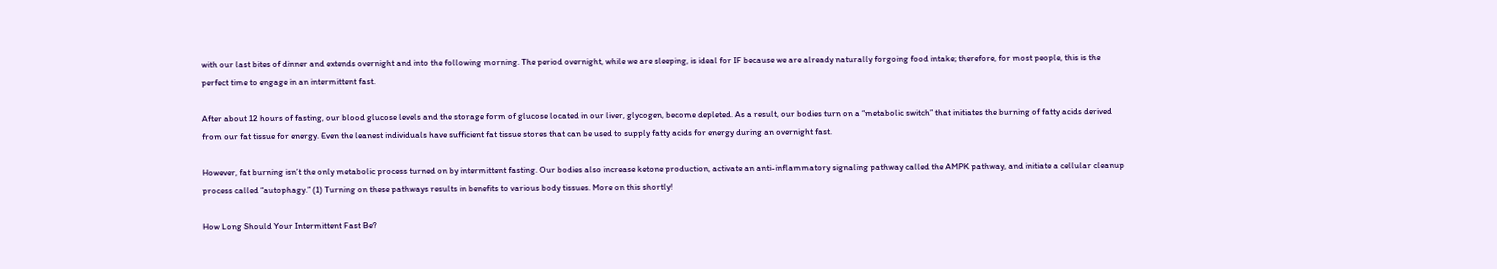with our last bites of dinner and extends overnight and into the following morning. The period overnight, while we are sleeping, is ideal for IF because we are already naturally forgoing food intake; therefore, for most people, this is the perfect time to engage in an intermittent fast.

After about 12 hours of fasting, our blood glucose levels and the storage form of glucose located in our liver, glycogen, become depleted. As a result, our bodies turn on a “metabolic switch” that initiates the burning of fatty acids derived from our fat tissue for energy. Even the leanest individuals have sufficient fat tissue stores that can be used to supply fatty acids for energy during an overnight fast.

However, fat burning isn’t the only metabolic process turned on by intermittent fasting. Our bodies also increase ketone production, activate an anti-inflammatory signaling pathway called the AMPK pathway, and initiate a cellular cleanup process called “autophagy.” (1) Turning on these pathways results in benefits to various body tissues. More on this shortly!

How Long Should Your Intermittent Fast Be?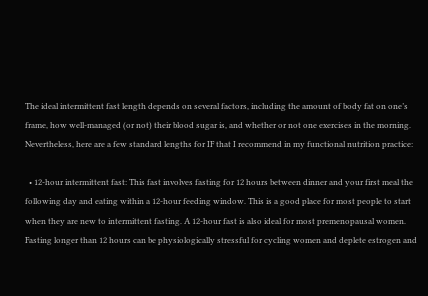The ideal intermittent fast length depends on several factors, including the amount of body fat on one’s frame, how well-managed (or not) their blood sugar is, and whether or not one exercises in the morning. Nevertheless, here are a few standard lengths for IF that I recommend in my functional nutrition practice:

  • 12-hour intermittent fast: This fast involves fasting for 12 hours between dinner and your first meal the following day and eating within a 12-hour feeding window. This is a good place for most people to start when they are new to intermittent fasting. A 12-hour fast is also ideal for most premenopausal women. Fasting longer than 12 hours can be physiologically stressful for cycling women and deplete estrogen and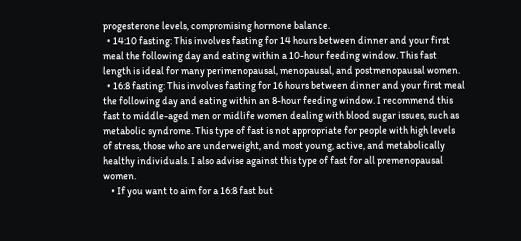progesterone levels, compromising hormone balance.
  • 14:10 fasting: This involves fasting for 14 hours between dinner and your first meal the following day and eating within a 10-hour feeding window. This fast length is ideal for many perimenopausal, menopausal, and postmenopausal women.
  • 16:8 fasting: This involves fasting for 16 hours between dinner and your first meal the following day and eating within an 8-hour feeding window. I recommend this fast to middle-aged men or midlife women dealing with blood sugar issues, such as metabolic syndrome. This type of fast is not appropriate for people with high levels of stress, those who are underweight, and most young, active, and metabolically healthy individuals. I also advise against this type of fast for all premenopausal women.
    • If you want to aim for a 16:8 fast but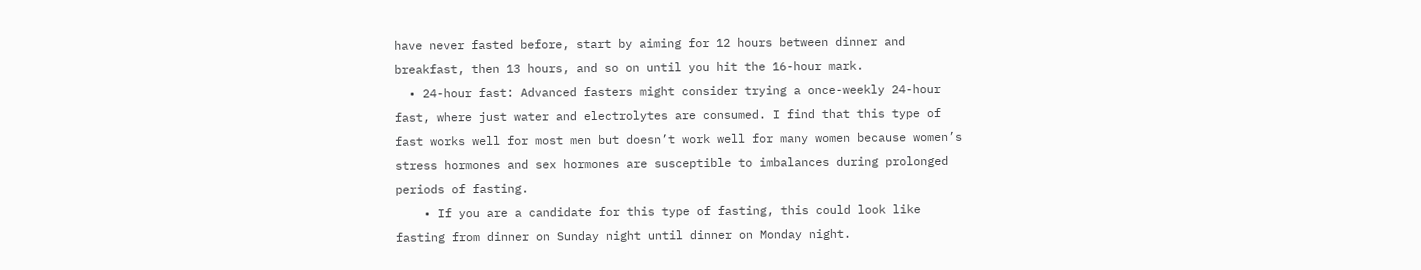have never fasted before, start by aiming for 12 hours between dinner and breakfast, then 13 hours, and so on until you hit the 16-hour mark.
  • 24-hour fast: Advanced fasters might consider trying a once-weekly 24-hour fast, where just water and electrolytes are consumed. I find that this type of fast works well for most men but doesn’t work well for many women because women’s stress hormones and sex hormones are susceptible to imbalances during prolonged periods of fasting.
    • If you are a candidate for this type of fasting, this could look like fasting from dinner on Sunday night until dinner on Monday night.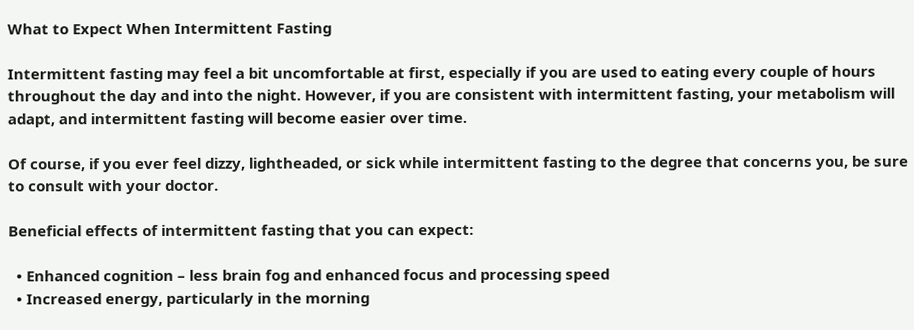What to Expect When Intermittent Fasting

Intermittent fasting may feel a bit uncomfortable at first, especially if you are used to eating every couple of hours throughout the day and into the night. However, if you are consistent with intermittent fasting, your metabolism will adapt, and intermittent fasting will become easier over time.

Of course, if you ever feel dizzy, lightheaded, or sick while intermittent fasting to the degree that concerns you, be sure to consult with your doctor.

Beneficial effects of intermittent fasting that you can expect:

  • Enhanced cognition – less brain fog and enhanced focus and processing speed
  • Increased energy, particularly in the morning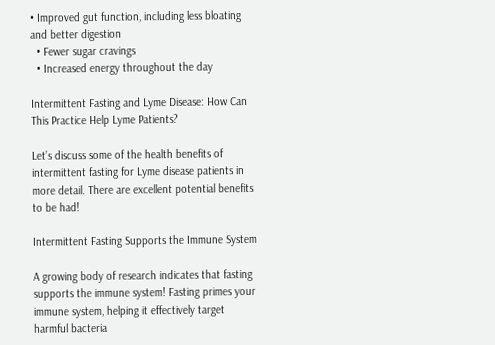• Improved gut function, including less bloating and better digestion
  • Fewer sugar cravings
  • Increased energy throughout the day

Intermittent Fasting and Lyme Disease: How Can This Practice Help Lyme Patients?

Let’s discuss some of the health benefits of intermittent fasting for Lyme disease patients in more detail. There are excellent potential benefits to be had!

Intermittent Fasting Supports the Immune System

A growing body of research indicates that fasting supports the immune system! Fasting primes your immune system, helping it effectively target harmful bacteria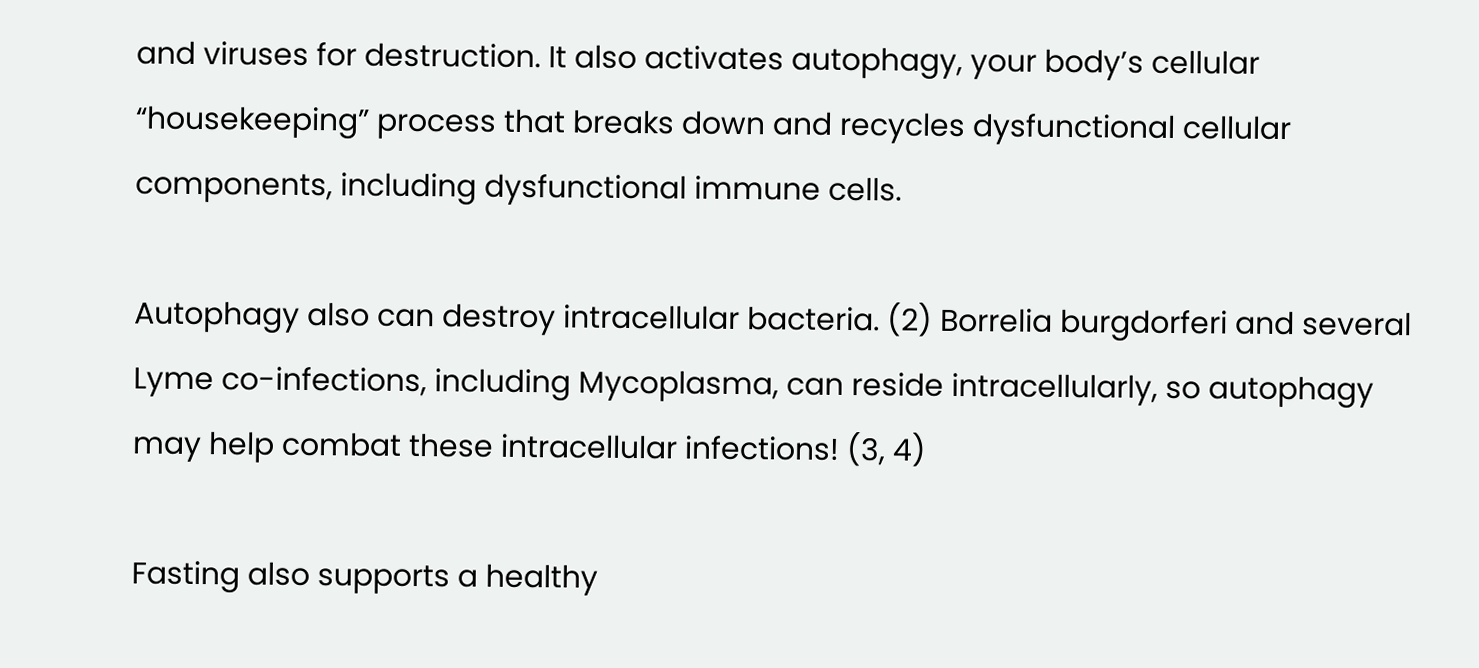and viruses for destruction. It also activates autophagy, your body’s cellular “housekeeping” process that breaks down and recycles dysfunctional cellular components, including dysfunctional immune cells.

Autophagy also can destroy intracellular bacteria. (2) Borrelia burgdorferi and several Lyme co-infections, including Mycoplasma, can reside intracellularly, so autophagy may help combat these intracellular infections! (3, 4)

Fasting also supports a healthy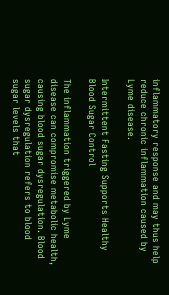inflammatory response and may thus help reduce chronic inflammation caused by Lyme disease.

Intermittent Fasting Supports Healthy Blood Sugar Control

The inflammation triggered by Lyme disease can compromise metabolic health, causing blood sugar dysregulation. Blood sugar dysregulation refers to blood sugar levels that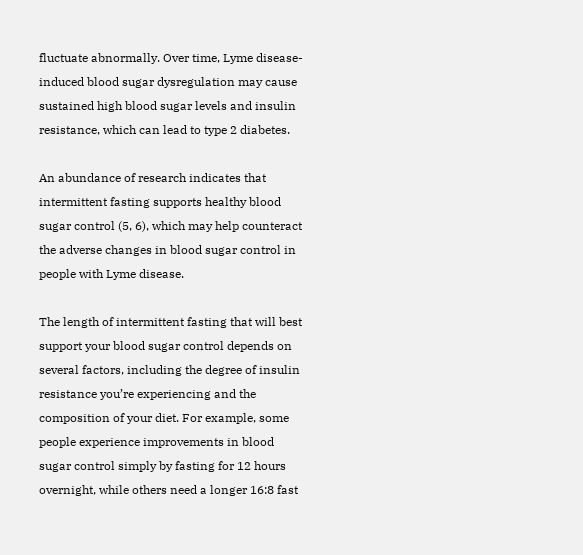fluctuate abnormally. Over time, Lyme disease-induced blood sugar dysregulation may cause sustained high blood sugar levels and insulin resistance, which can lead to type 2 diabetes.

An abundance of research indicates that intermittent fasting supports healthy blood sugar control (5, 6), which may help counteract the adverse changes in blood sugar control in people with Lyme disease.

The length of intermittent fasting that will best support your blood sugar control depends on several factors, including the degree of insulin resistance you’re experiencing and the composition of your diet. For example, some people experience improvements in blood sugar control simply by fasting for 12 hours overnight, while others need a longer 16:8 fast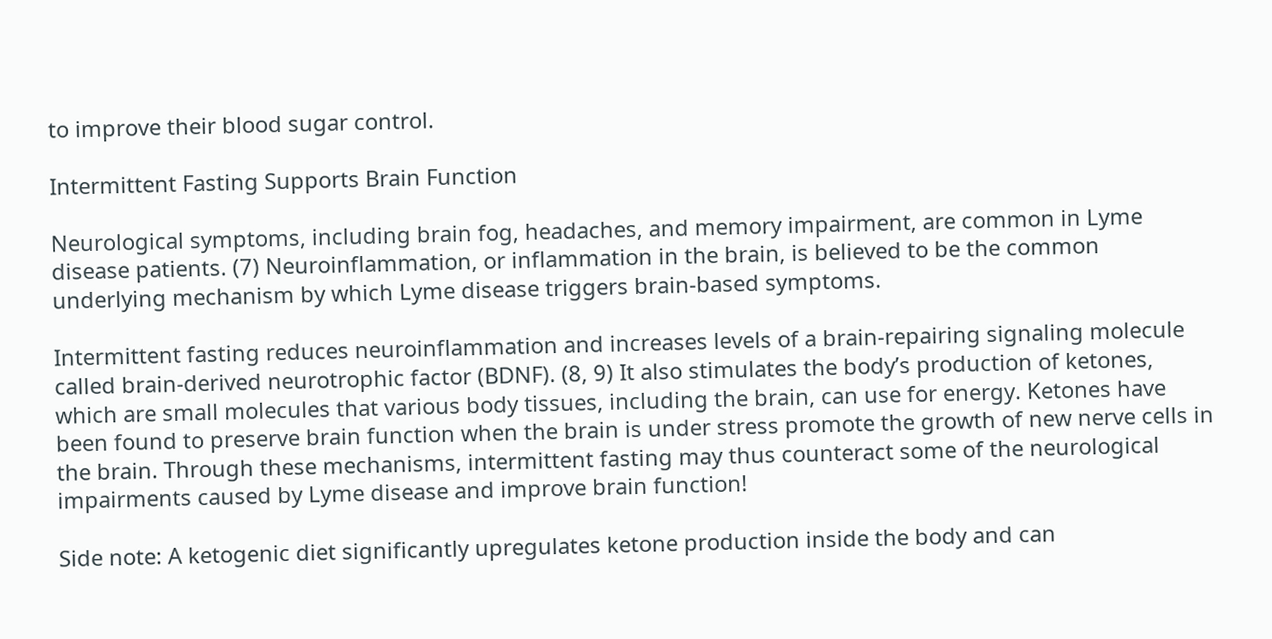to improve their blood sugar control.

Intermittent Fasting Supports Brain Function

Neurological symptoms, including brain fog, headaches, and memory impairment, are common in Lyme disease patients. (7) Neuroinflammation, or inflammation in the brain, is believed to be the common underlying mechanism by which Lyme disease triggers brain-based symptoms.

Intermittent fasting reduces neuroinflammation and increases levels of a brain-repairing signaling molecule called brain-derived neurotrophic factor (BDNF). (8, 9) It also stimulates the body’s production of ketones, which are small molecules that various body tissues, including the brain, can use for energy. Ketones have been found to preserve brain function when the brain is under stress promote the growth of new nerve cells in the brain. Through these mechanisms, intermittent fasting may thus counteract some of the neurological impairments caused by Lyme disease and improve brain function!

Side note: A ketogenic diet significantly upregulates ketone production inside the body and can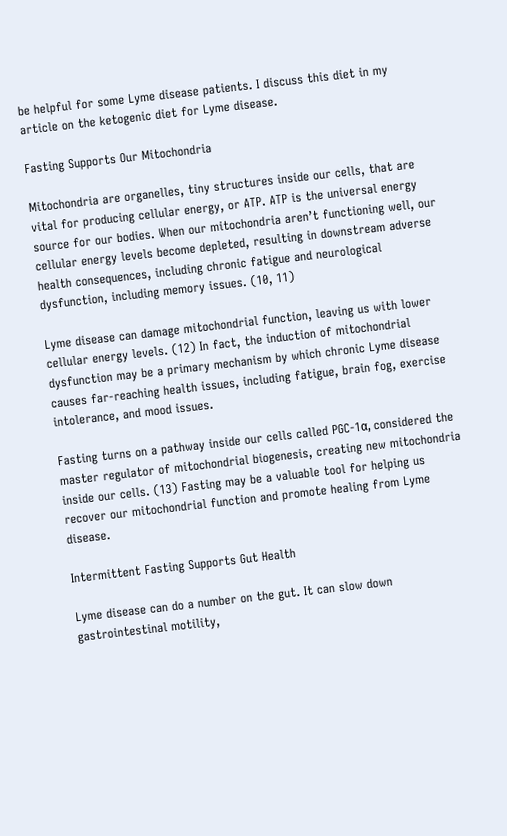be helpful for some Lyme disease patients. I discuss this diet in my article on the ketogenic diet for Lyme disease.

Fasting Supports Our Mitochondria

Mitochondria are organelles, tiny structures inside our cells, that are vital for producing cellular energy, or ATP. ATP is the universal energy source for our bodies. When our mitochondria aren’t functioning well, our cellular energy levels become depleted, resulting in downstream adverse health consequences, including chronic fatigue and neurological dysfunction, including memory issues. (10, 11)

Lyme disease can damage mitochondrial function, leaving us with lower cellular energy levels. (12) In fact, the induction of mitochondrial dysfunction may be a primary mechanism by which chronic Lyme disease causes far-reaching health issues, including fatigue, brain fog, exercise intolerance, and mood issues.

Fasting turns on a pathway inside our cells called PGC-1α, considered the master regulator of mitochondrial biogenesis, creating new mitochondria inside our cells. (13) Fasting may be a valuable tool for helping us recover our mitochondrial function and promote healing from Lyme disease.

Intermittent Fasting Supports Gut Health

Lyme disease can do a number on the gut. It can slow down gastrointestinal motility,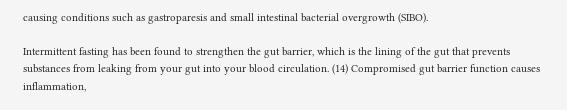causing conditions such as gastroparesis and small intestinal bacterial overgrowth (SIBO).

Intermittent fasting has been found to strengthen the gut barrier, which is the lining of the gut that prevents substances from leaking from your gut into your blood circulation. (14) Compromised gut barrier function causes inflammation,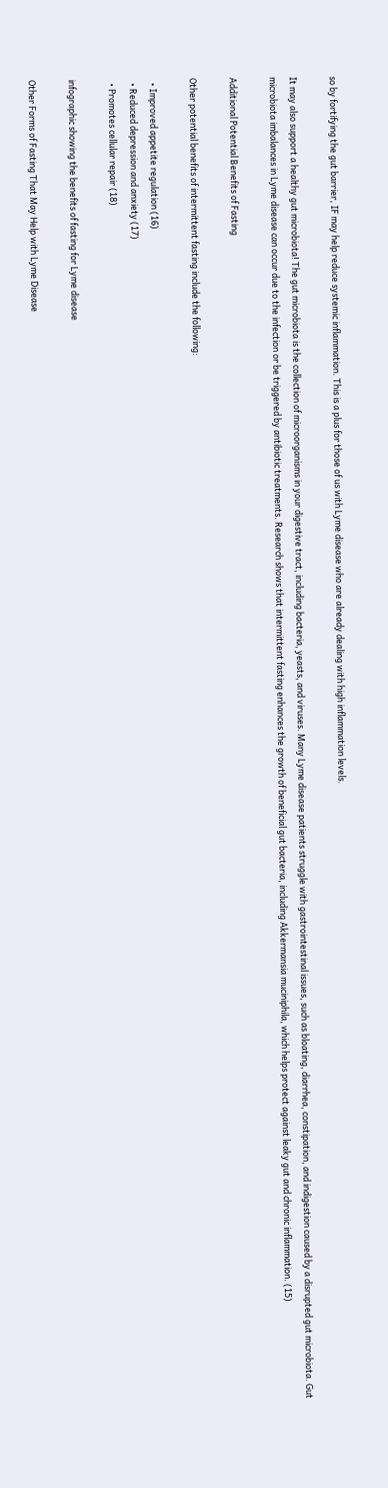so by fortifying the gut barrier, IF may help reduce systemic inflammation. This is a plus for those of us with Lyme disease who are already dealing with high inflammation levels.

It may also support a healthy gut microbiota! The gut microbiota is the collection of microorganisms in your digestive tract, including bacteria, yeasts, and viruses. Many Lyme disease patients struggle with gastrointestinal issues, such as bloating, diarrhea, constipation, and indigestion caused by a disrupted gut microbiota. Gut microbiota imbalances in Lyme disease can occur due to the infection or be triggered by antibiotic treatments. Research shows that intermittent fasting enhances the growth of beneficial gut bacteria, including Akkermansia muciniphila, which helps protect against leaky gut and chronic inflammation. (15)

Additional Potential Benefits of Fasting

Other potential benefits of intermittent fasting include the following:

  • Improved appetite regulation (16)
  • Reduced depression and anxiety (17)
  • Promotes cellular repair (18)

infographic showing the benefits of fasting for Lyme disease

Other Forms of Fasting That May Help with Lyme Disease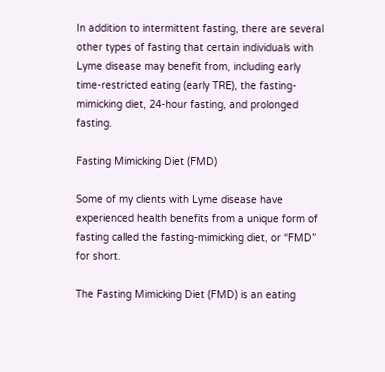In addition to intermittent fasting, there are several other types of fasting that certain individuals with Lyme disease may benefit from, including early time-restricted eating (early TRE), the fasting-mimicking diet, 24-hour fasting, and prolonged fasting.

Fasting Mimicking Diet (FMD)

Some of my clients with Lyme disease have experienced health benefits from a unique form of fasting called the fasting-mimicking diet, or “FMD” for short.

The Fasting Mimicking Diet (FMD) is an eating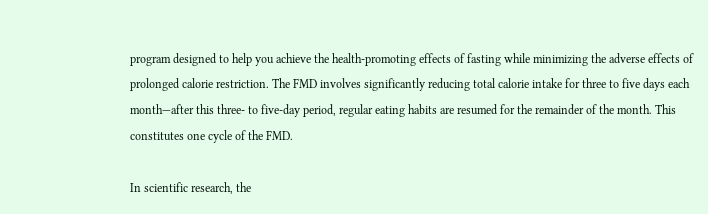program designed to help you achieve the health-promoting effects of fasting while minimizing the adverse effects of prolonged calorie restriction. The FMD involves significantly reducing total calorie intake for three to five days each month—after this three- to five-day period, regular eating habits are resumed for the remainder of the month. This constitutes one cycle of the FMD.

In scientific research, the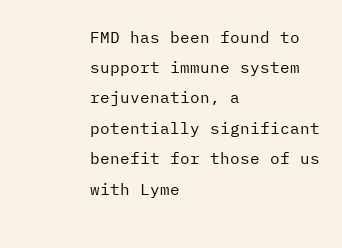FMD has been found to support immune system rejuvenation, a potentially significant benefit for those of us with Lyme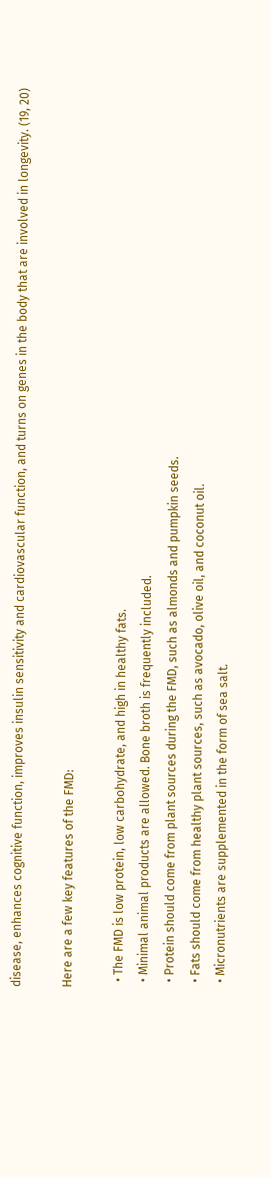disease, enhances cognitive function, improves insulin sensitivity and cardiovascular function, and turns on genes in the body that are involved in longevity. (19, 20)

Here are a few key features of the FMD:

  • The FMD is low protein, low carbohydrate, and high in healthy fats.
  • Minimal animal products are allowed. Bone broth is frequently included.
  • Protein should come from plant sources during the FMD, such as almonds and pumpkin seeds.
  • Fats should come from healthy plant sources, such as avocado, olive oil, and coconut oil.
  • Micronutrients are supplemented in the form of sea salt.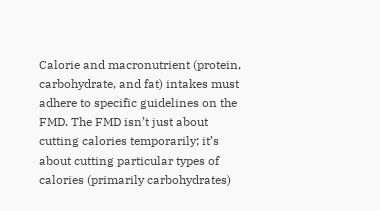Calorie and macronutrient (protein, carbohydrate, and fat) intakes must adhere to specific guidelines on the FMD. The FMD isn’t just about cutting calories temporarily; it’s about cutting particular types of calories (primarily carbohydrates)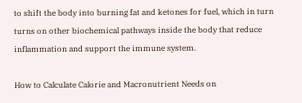to shift the body into burning fat and ketones for fuel, which in turn turns on other biochemical pathways inside the body that reduce inflammation and support the immune system.

How to Calculate Calorie and Macronutrient Needs on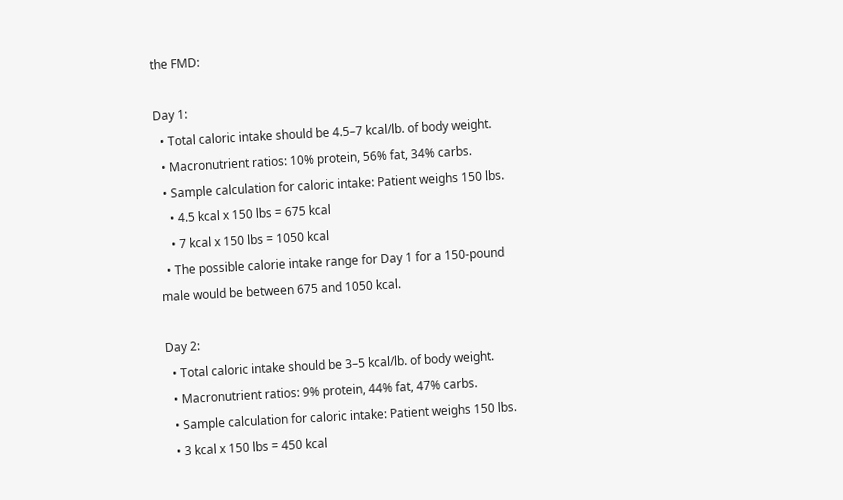the FMD:

Day 1:
  • Total caloric intake should be 4.5–7 kcal/lb. of body weight.
  • Macronutrient ratios: 10% protein, 56% fat, 34% carbs.
  • Sample calculation for caloric intake: Patient weighs 150 lbs.
    • 4.5 kcal x 150 lbs = 675 kcal
    • 7 kcal x 150 lbs = 1050 kcal
  • The possible calorie intake range for Day 1 for a 150-pound male would be between 675 and 1050 kcal.

Day 2:
  • Total caloric intake should be 3–5 kcal/lb. of body weight.
  • Macronutrient ratios: 9% protein, 44% fat, 47% carbs.
  • Sample calculation for caloric intake: Patient weighs 150 lbs.
  • 3 kcal x 150 lbs = 450 kcal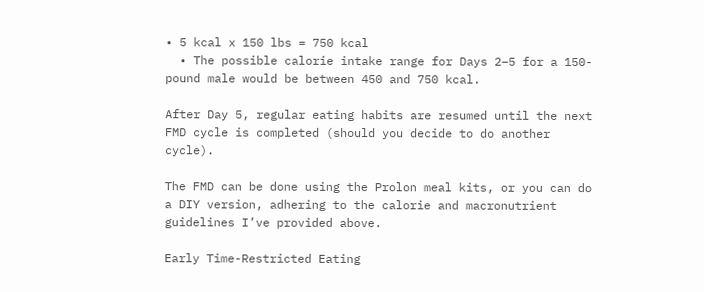• 5 kcal x 150 lbs = 750 kcal
  • The possible calorie intake range for Days 2–5 for a 150-pound male would be between 450 and 750 kcal.

After Day 5, regular eating habits are resumed until the next FMD cycle is completed (should you decide to do another cycle).

The FMD can be done using the Prolon meal kits, or you can do a DIY version, adhering to the calorie and macronutrient guidelines I’ve provided above.

Early Time-Restricted Eating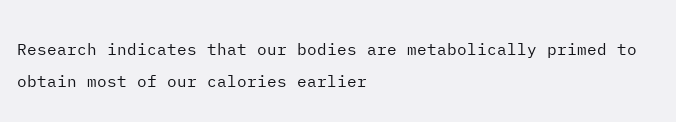Research indicates that our bodies are metabolically primed to obtain most of our calories earlier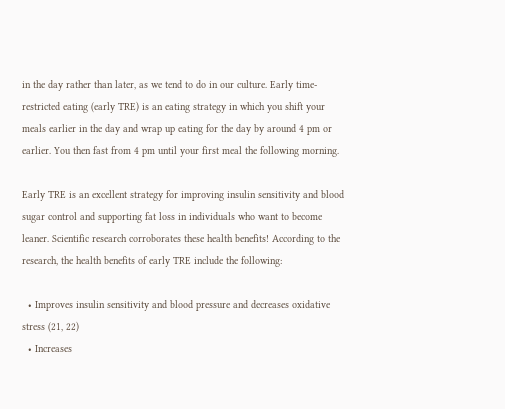in the day rather than later, as we tend to do in our culture. Early time-restricted eating (early TRE) is an eating strategy in which you shift your meals earlier in the day and wrap up eating for the day by around 4 pm or earlier. You then fast from 4 pm until your first meal the following morning.

Early TRE is an excellent strategy for improving insulin sensitivity and blood sugar control and supporting fat loss in individuals who want to become leaner. Scientific research corroborates these health benefits! According to the research, the health benefits of early TRE include the following:

  • Improves insulin sensitivity and blood pressure and decreases oxidative stress (21, 22)
  • Increases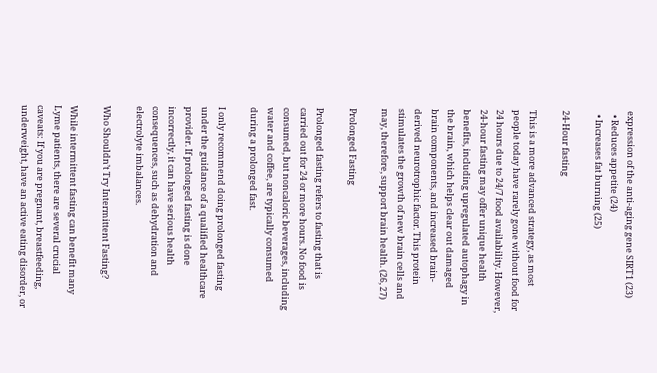expression of the anti-aging gene SIRT1 (23)
  • Reduces appetite (24)
  • Increases fat burning (25)

24-Hour fasting

This is a more advanced strategy, as most people today have rarely gone without food for 24 hours due to 24/7 food availability. However, 24-hour fasting may offer unique health benefits, including upregulated autophagy in the brain, which helps clear out damaged brain components, and increased brain-derived neurotrophic factor. This protein stimulates the growth of new brain cells and may, therefore, support brain health. (26, 27)

Prolonged Fasting

Prolonged fasting refers to fasting that is carried out for 24 or more hours. No food is consumed, but noncaloric beverages, including water and coffee, are typically consumed during a prolonged fast.

I only recommend doing prolonged fasting under the guidance of a qualified healthcare provider. If prolonged fasting is done incorrectly, it can have serious health consequences, such as dehydration and electrolyte imbalances.

Who Shouldn’t Try Intermittent Fasting?

While intermittent fasting can benefit many Lyme patients, there are several crucial caveats: If you are pregnant, breastfeeding, underweight, have an active eating disorder, or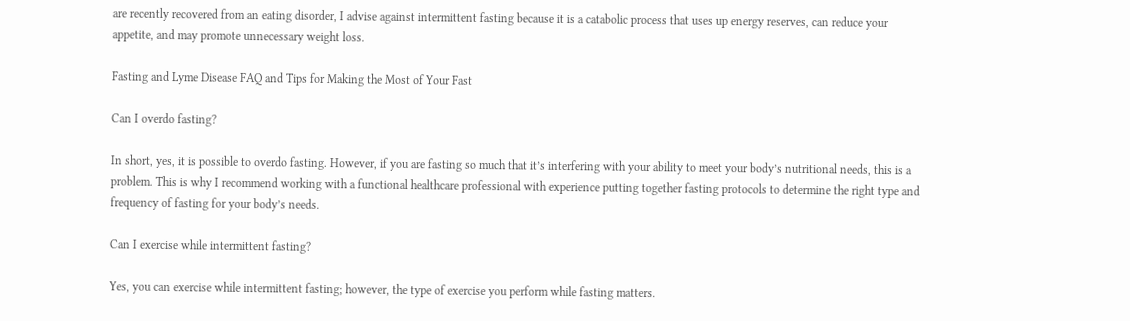are recently recovered from an eating disorder, I advise against intermittent fasting because it is a catabolic process that uses up energy reserves, can reduce your appetite, and may promote unnecessary weight loss.

Fasting and Lyme Disease FAQ and Tips for Making the Most of Your Fast

Can I overdo fasting?

In short, yes, it is possible to overdo fasting. However, if you are fasting so much that it’s interfering with your ability to meet your body’s nutritional needs, this is a problem. This is why I recommend working with a functional healthcare professional with experience putting together fasting protocols to determine the right type and frequency of fasting for your body’s needs.

Can I exercise while intermittent fasting?

Yes, you can exercise while intermittent fasting; however, the type of exercise you perform while fasting matters.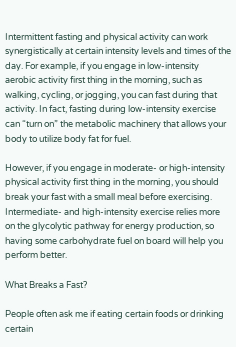Intermittent fasting and physical activity can work synergistically at certain intensity levels and times of the day. For example, if you engage in low-intensity aerobic activity first thing in the morning, such as walking, cycling, or jogging, you can fast during that activity. In fact, fasting during low-intensity exercise can “turn on” the metabolic machinery that allows your body to utilize body fat for fuel.

However, if you engage in moderate- or high-intensity physical activity first thing in the morning, you should break your fast with a small meal before exercising. Intermediate- and high-intensity exercise relies more on the glycolytic pathway for energy production, so having some carbohydrate fuel on board will help you perform better.

What Breaks a Fast?

People often ask me if eating certain foods or drinking certain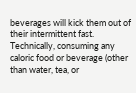beverages will kick them out of their intermittent fast. Technically, consuming any caloric food or beverage (other than water, tea, or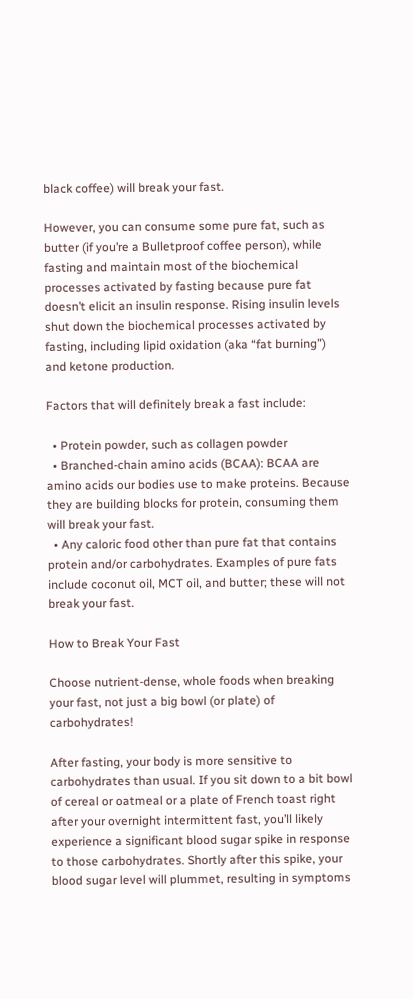black coffee) will break your fast.

However, you can consume some pure fat, such as butter (if you’re a Bulletproof coffee person), while fasting and maintain most of the biochemical processes activated by fasting because pure fat doesn’t elicit an insulin response. Rising insulin levels shut down the biochemical processes activated by fasting, including lipid oxidation (aka “fat burning”) and ketone production.

Factors that will definitely break a fast include:

  • Protein powder, such as collagen powder
  • Branched-chain amino acids (BCAA): BCAA are amino acids our bodies use to make proteins. Because they are building blocks for protein, consuming them will break your fast.
  • Any caloric food other than pure fat that contains protein and/or carbohydrates. Examples of pure fats include coconut oil, MCT oil, and butter; these will not break your fast.

How to Break Your Fast

Choose nutrient-dense, whole foods when breaking your fast, not just a big bowl (or plate) of carbohydrates!

After fasting, your body is more sensitive to carbohydrates than usual. If you sit down to a bit bowl of cereal or oatmeal or a plate of French toast right after your overnight intermittent fast, you’ll likely experience a significant blood sugar spike in response to those carbohydrates. Shortly after this spike, your blood sugar level will plummet, resulting in symptoms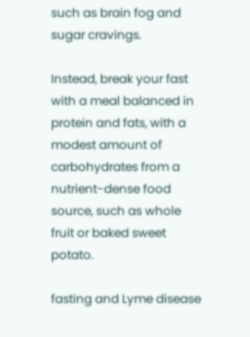such as brain fog and sugar cravings.

Instead, break your fast with a meal balanced in protein and fats, with a modest amount of carbohydrates from a nutrient-dense food source, such as whole fruit or baked sweet potato.

fasting and Lyme disease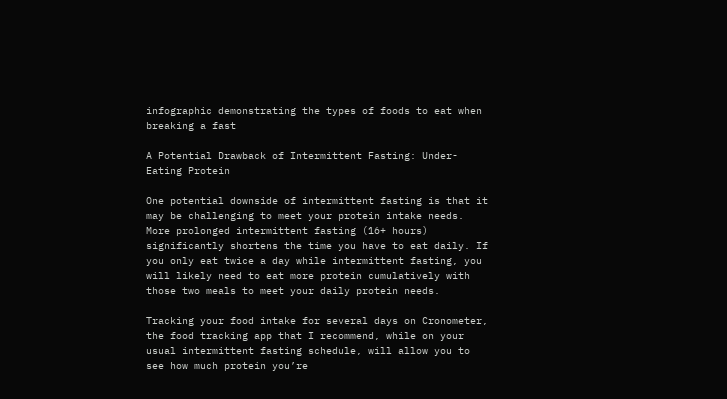infographic demonstrating the types of foods to eat when breaking a fast

A Potential Drawback of Intermittent Fasting: Under-Eating Protein

One potential downside of intermittent fasting is that it may be challenging to meet your protein intake needs. More prolonged intermittent fasting (16+ hours) significantly shortens the time you have to eat daily. If you only eat twice a day while intermittent fasting, you will likely need to eat more protein cumulatively with those two meals to meet your daily protein needs.

Tracking your food intake for several days on Cronometer, the food tracking app that I recommend, while on your usual intermittent fasting schedule, will allow you to see how much protein you’re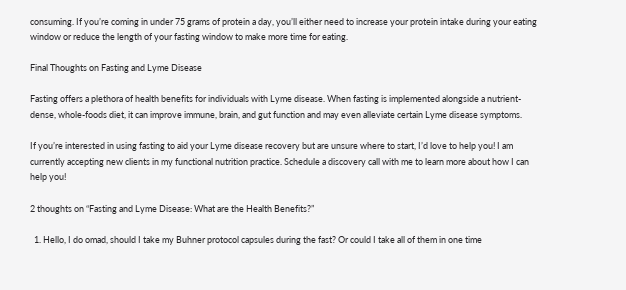consuming. If you’re coming in under 75 grams of protein a day, you’ll either need to increase your protein intake during your eating window or reduce the length of your fasting window to make more time for eating.

Final Thoughts on Fasting and Lyme Disease

Fasting offers a plethora of health benefits for individuals with Lyme disease. When fasting is implemented alongside a nutrient-dense, whole-foods diet, it can improve immune, brain, and gut function and may even alleviate certain Lyme disease symptoms.

If you’re interested in using fasting to aid your Lyme disease recovery but are unsure where to start, I’d love to help you! I am currently accepting new clients in my functional nutrition practice. Schedule a discovery call with me to learn more about how I can help you!

2 thoughts on “Fasting and Lyme Disease: What are the Health Benefits?”

  1. Hello, I do omad, should I take my Buhner protocol capsules during the fast? Or could I take all of them in one time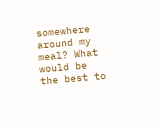somewhere around my meal? What would be the best to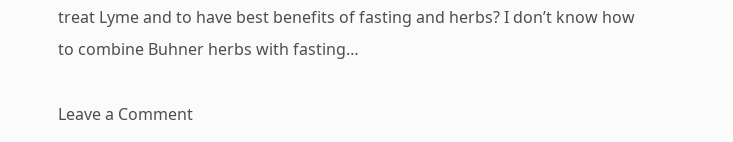treat Lyme and to have best benefits of fasting and herbs? I don’t know how to combine Buhner herbs with fasting…

Leave a Comment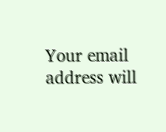Your email address will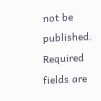not be published. Required fields are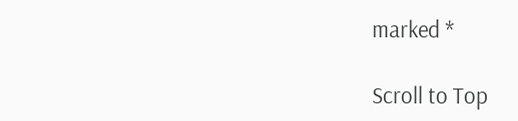marked *

Scroll to Top